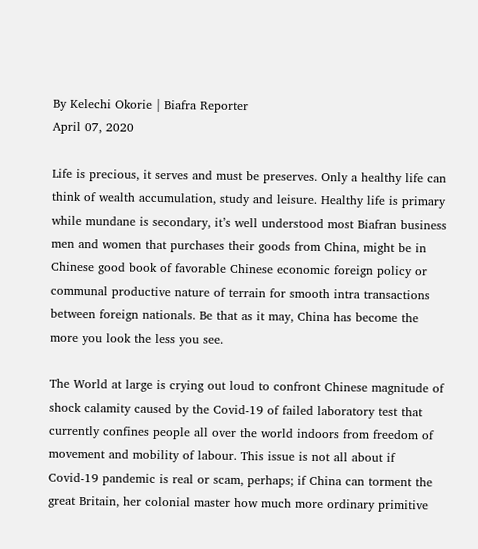By Kelechi Okorie | Biafra Reporter
April 07, 2020

Life is precious, it serves and must be preserves. Only a healthy life can think of wealth accumulation, study and leisure. Healthy life is primary while mundane is secondary, it’s well understood most Biafran business men and women that purchases their goods from China, might be in Chinese good book of favorable Chinese economic foreign policy or communal productive nature of terrain for smooth intra transactions between foreign nationals. Be that as it may, China has become the more you look the less you see.

The World at large is crying out loud to confront Chinese magnitude of shock calamity caused by the Covid-19 of failed laboratory test that currently confines people all over the world indoors from freedom of movement and mobility of labour. This issue is not all about if Covid-19 pandemic is real or scam, perhaps; if China can torment the great Britain, her colonial master how much more ordinary primitive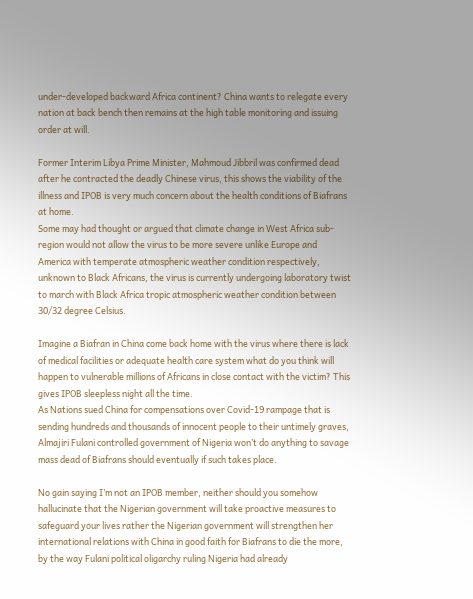under-developed backward Africa continent? China wants to relegate every nation at back bench then remains at the high table monitoring and issuing order at will.

Former Interim Libya Prime Minister, Mahmoud Jibbril was confirmed dead after he contracted the deadly Chinese virus, this shows the viability of the illness and IPOB is very much concern about the health conditions of Biafrans at home.
Some may had thought or argued that climate change in West Africa sub-region would not allow the virus to be more severe unlike Europe and America with temperate atmospheric weather condition respectively, unknown to Black Africans, the virus is currently undergoing laboratory twist to march with Black Africa tropic atmospheric weather condition between 30/32 degree Celsius.

Imagine a Biafran in China come back home with the virus where there is lack of medical facilities or adequate health care system what do you think will happen to vulnerable millions of Africans in close contact with the victim? This gives IPOB sleepless night all the time.
As Nations sued China for compensations over Covid-19 rampage that is sending hundreds and thousands of innocent people to their untimely graves, Almajiri Fulani controlled government of Nigeria won’t do anything to savage mass dead of Biafrans should eventually if such takes place.

No gain saying I’m not an IPOB member, neither should you somehow hallucinate that the Nigerian government will take proactive measures to safeguard your lives rather the Nigerian government will strengthen her international relations with China in good faith for Biafrans to die the more, by the way Fulani political oligarchy ruling Nigeria had already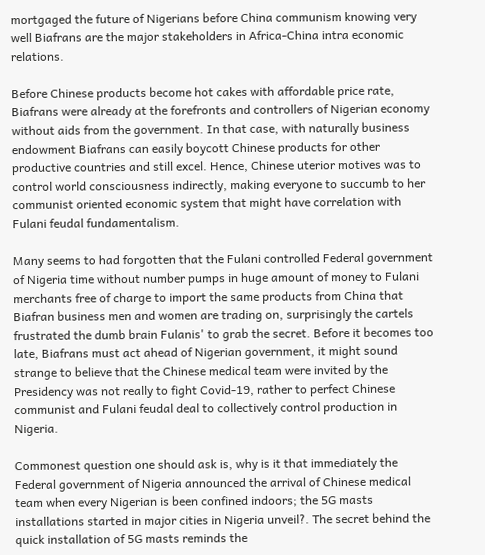mortgaged the future of Nigerians before China communism knowing very well Biafrans are the major stakeholders in Africa-China intra economic relations.

Before Chinese products become hot cakes with affordable price rate, Biafrans were already at the forefronts and controllers of Nigerian economy without aids from the government. In that case, with naturally business endowment Biafrans can easily boycott Chinese products for other productive countries and still excel. Hence, Chinese uterior motives was to control world consciousness indirectly, making everyone to succumb to her communist oriented economic system that might have correlation with Fulani feudal fundamentalism.

Many seems to had forgotten that the Fulani controlled Federal government of Nigeria time without number pumps in huge amount of money to Fulani merchants free of charge to import the same products from China that Biafran business men and women are trading on, surprisingly the cartels frustrated the dumb brain Fulanis' to grab the secret. Before it becomes too late, Biafrans must act ahead of Nigerian government, it might sound strange to believe that the Chinese medical team were invited by the Presidency was not really to fight Covid-19, rather to perfect Chinese communist and Fulani feudal deal to collectively control production in Nigeria.

Commonest question one should ask is, why is it that immediately the Federal government of Nigeria announced the arrival of Chinese medical team when every Nigerian is been confined indoors; the 5G masts installations started in major cities in Nigeria unveil?. The secret behind the quick installation of 5G masts reminds the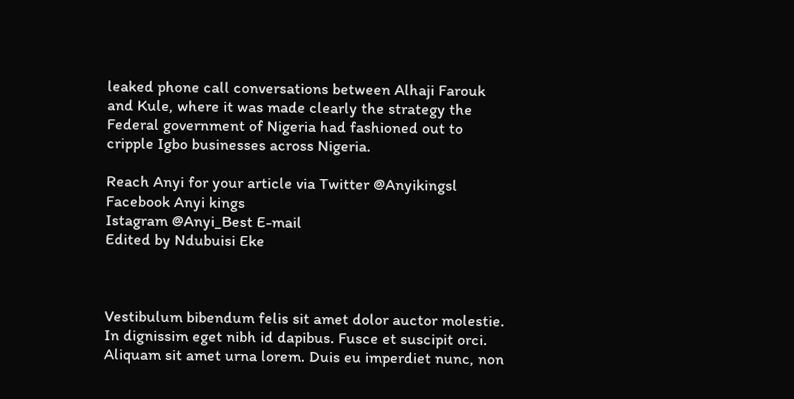leaked phone call conversations between Alhaji Farouk and Kule, where it was made clearly the strategy the Federal government of Nigeria had fashioned out to cripple Igbo businesses across Nigeria.

Reach Anyi for your article via Twitter @Anyikingsl Facebook Anyi kings
Istagram @Anyi_Best E-mail
Edited by Ndubuisi Eke



Vestibulum bibendum felis sit amet dolor auctor molestie. In dignissim eget nibh id dapibus. Fusce et suscipit orci. Aliquam sit amet urna lorem. Duis eu imperdiet nunc, non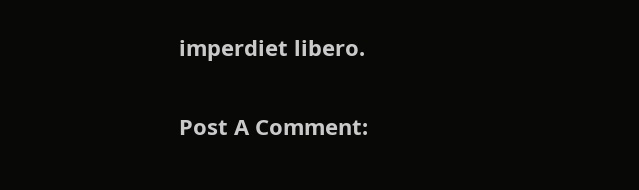imperdiet libero.

Post A Comment: